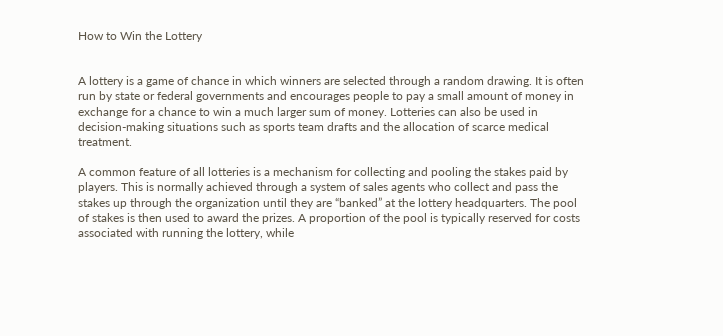How to Win the Lottery


A lottery is a game of chance in which winners are selected through a random drawing. It is often run by state or federal governments and encourages people to pay a small amount of money in exchange for a chance to win a much larger sum of money. Lotteries can also be used in decision-making situations such as sports team drafts and the allocation of scarce medical treatment.

A common feature of all lotteries is a mechanism for collecting and pooling the stakes paid by players. This is normally achieved through a system of sales agents who collect and pass the stakes up through the organization until they are “banked” at the lottery headquarters. The pool of stakes is then used to award the prizes. A proportion of the pool is typically reserved for costs associated with running the lottery, while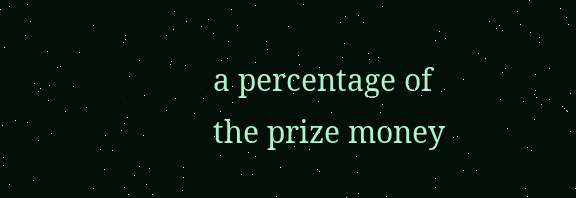a percentage of the prize money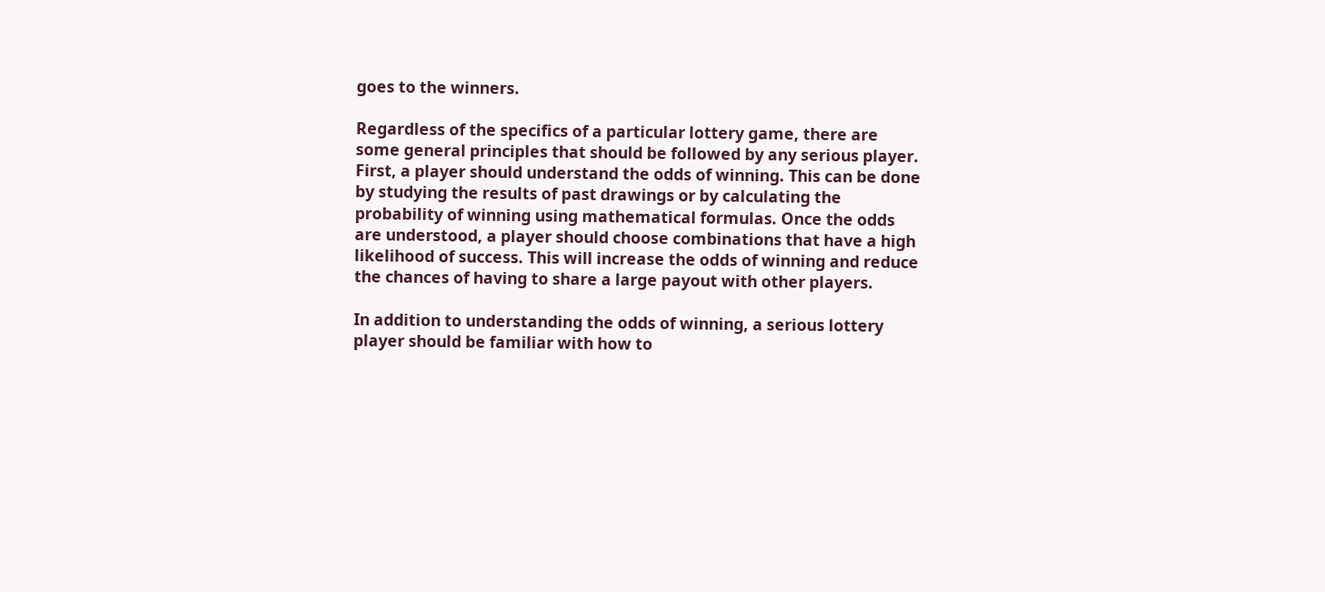goes to the winners.

Regardless of the specifics of a particular lottery game, there are some general principles that should be followed by any serious player. First, a player should understand the odds of winning. This can be done by studying the results of past drawings or by calculating the probability of winning using mathematical formulas. Once the odds are understood, a player should choose combinations that have a high likelihood of success. This will increase the odds of winning and reduce the chances of having to share a large payout with other players.

In addition to understanding the odds of winning, a serious lottery player should be familiar with how to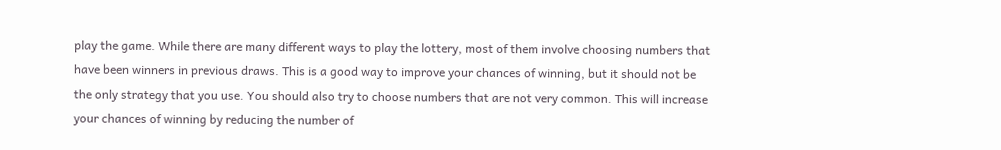play the game. While there are many different ways to play the lottery, most of them involve choosing numbers that have been winners in previous draws. This is a good way to improve your chances of winning, but it should not be the only strategy that you use. You should also try to choose numbers that are not very common. This will increase your chances of winning by reducing the number of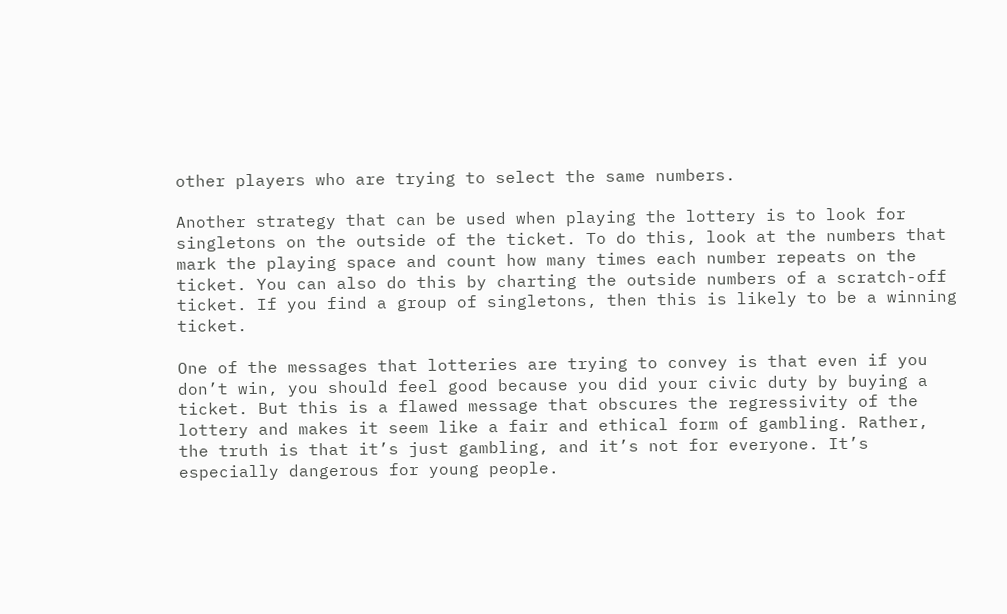other players who are trying to select the same numbers.

Another strategy that can be used when playing the lottery is to look for singletons on the outside of the ticket. To do this, look at the numbers that mark the playing space and count how many times each number repeats on the ticket. You can also do this by charting the outside numbers of a scratch-off ticket. If you find a group of singletons, then this is likely to be a winning ticket.

One of the messages that lotteries are trying to convey is that even if you don’t win, you should feel good because you did your civic duty by buying a ticket. But this is a flawed message that obscures the regressivity of the lottery and makes it seem like a fair and ethical form of gambling. Rather, the truth is that it’s just gambling, and it’s not for everyone. It’s especially dangerous for young people.